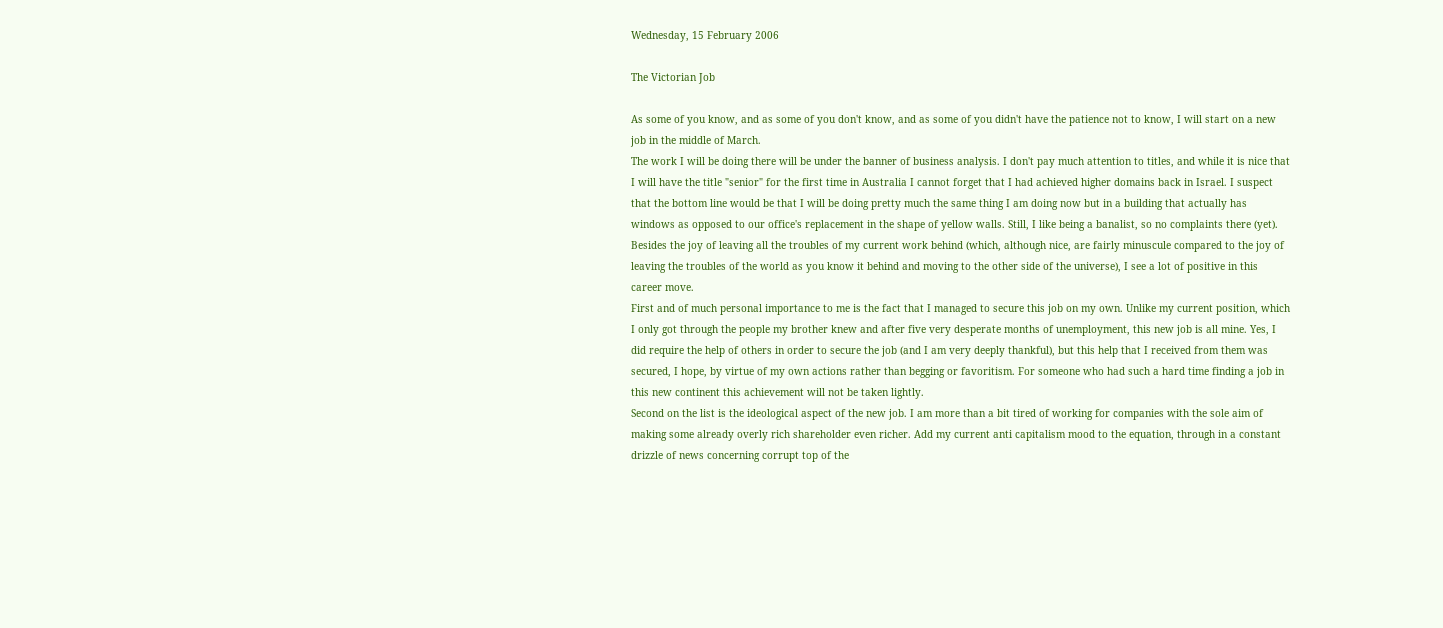Wednesday, 15 February 2006

The Victorian Job

As some of you know, and as some of you don't know, and as some of you didn't have the patience not to know, I will start on a new job in the middle of March.
The work I will be doing there will be under the banner of business analysis. I don't pay much attention to titles, and while it is nice that I will have the title "senior" for the first time in Australia I cannot forget that I had achieved higher domains back in Israel. I suspect that the bottom line would be that I will be doing pretty much the same thing I am doing now but in a building that actually has windows as opposed to our office's replacement in the shape of yellow walls. Still, I like being a banalist, so no complaints there (yet).
Besides the joy of leaving all the troubles of my current work behind (which, although nice, are fairly minuscule compared to the joy of leaving the troubles of the world as you know it behind and moving to the other side of the universe), I see a lot of positive in this career move.
First and of much personal importance to me is the fact that I managed to secure this job on my own. Unlike my current position, which I only got through the people my brother knew and after five very desperate months of unemployment, this new job is all mine. Yes, I did require the help of others in order to secure the job (and I am very deeply thankful), but this help that I received from them was secured, I hope, by virtue of my own actions rather than begging or favoritism. For someone who had such a hard time finding a job in this new continent this achievement will not be taken lightly.
Second on the list is the ideological aspect of the new job. I am more than a bit tired of working for companies with the sole aim of making some already overly rich shareholder even richer. Add my current anti capitalism mood to the equation, through in a constant drizzle of news concerning corrupt top of the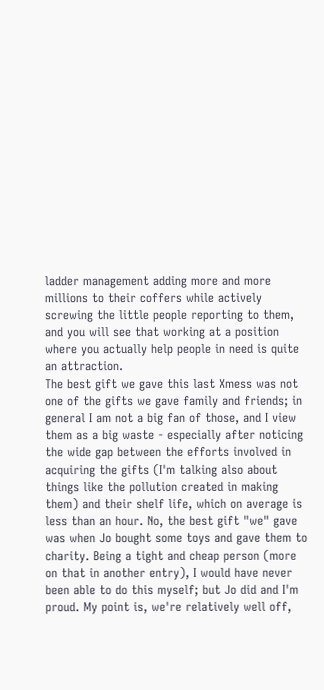ladder management adding more and more millions to their coffers while actively screwing the little people reporting to them, and you will see that working at a position where you actually help people in need is quite an attraction.
The best gift we gave this last Xmess was not one of the gifts we gave family and friends; in general I am not a big fan of those, and I view them as a big waste - especially after noticing the wide gap between the efforts involved in acquiring the gifts (I'm talking also about things like the pollution created in making them) and their shelf life, which on average is less than an hour. No, the best gift "we" gave was when Jo bought some toys and gave them to charity. Being a tight and cheap person (more on that in another entry), I would have never been able to do this myself; but Jo did and I'm proud. My point is, we're relatively well off,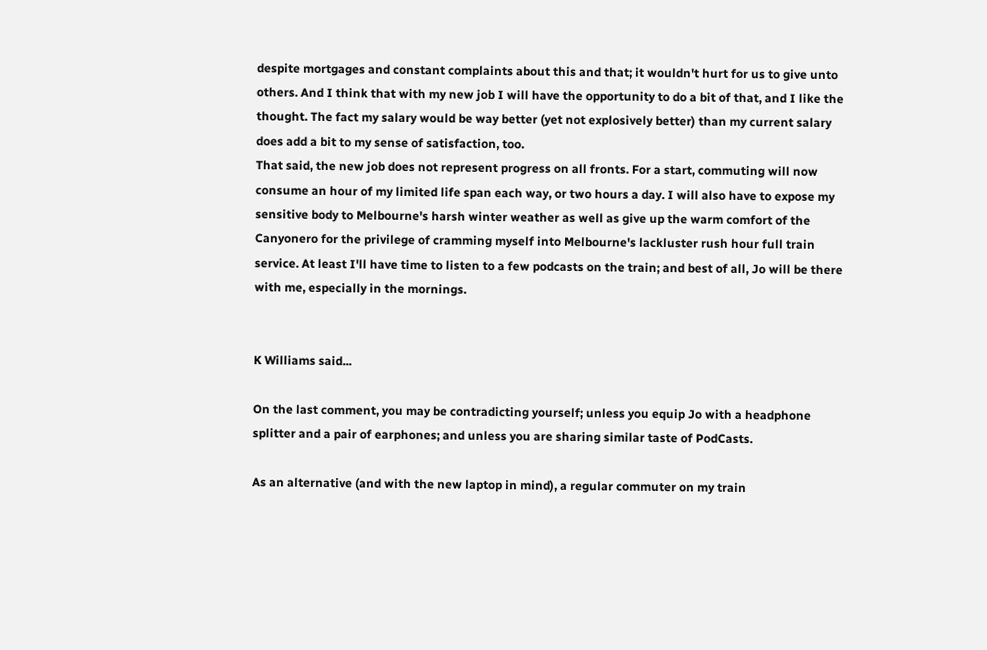despite mortgages and constant complaints about this and that; it wouldn't hurt for us to give unto others. And I think that with my new job I will have the opportunity to do a bit of that, and I like the thought. The fact my salary would be way better (yet not explosively better) than my current salary does add a bit to my sense of satisfaction, too.
That said, the new job does not represent progress on all fronts. For a start, commuting will now consume an hour of my limited life span each way, or two hours a day. I will also have to expose my sensitive body to Melbourne's harsh winter weather as well as give up the warm comfort of the Canyonero for the privilege of cramming myself into Melbourne's lackluster rush hour full train service. At least I'll have time to listen to a few podcasts on the train; and best of all, Jo will be there with me, especially in the mornings.


K Williams said...

On the last comment, you may be contradicting yourself; unless you equip Jo with a headphone splitter and a pair of earphones; and unless you are sharing similar taste of PodCasts.

As an alternative (and with the new laptop in mind), a regular commuter on my train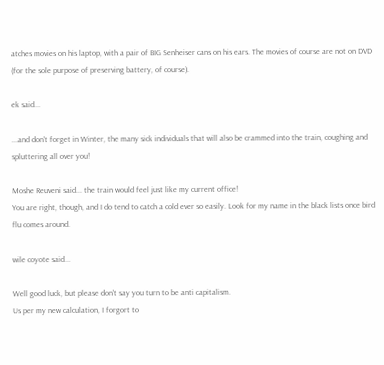atches movies on his laptop, with a pair of BIG Senheiser cans on his ears. The movies of course are not on DVD (for the sole purpose of preserving battery, of course).

ek said...

...and don't forget in Winter, the many sick individuals that will also be crammed into the train, coughing and spluttering all over you!

Moshe Reuveni said... the train would feel just like my current office!
You are right, though, and I do tend to catch a cold ever so easily. Look for my name in the black lists once bird flu comes around.

wile coyote said...

Well good luck, but please don't say you turn to be anti capitalism.
Us per my new calculation, I forgort to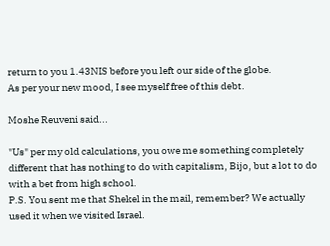return to you 1.43NIS before you left our side of the globe.
As per your new mood, I see myself free of this debt.

Moshe Reuveni said...

"Us" per my old calculations, you owe me something completely different that has nothing to do with capitalism, Bijo, but a lot to do with a bet from high school.
P.S. You sent me that Shekel in the mail, remember? We actually used it when we visited Israel.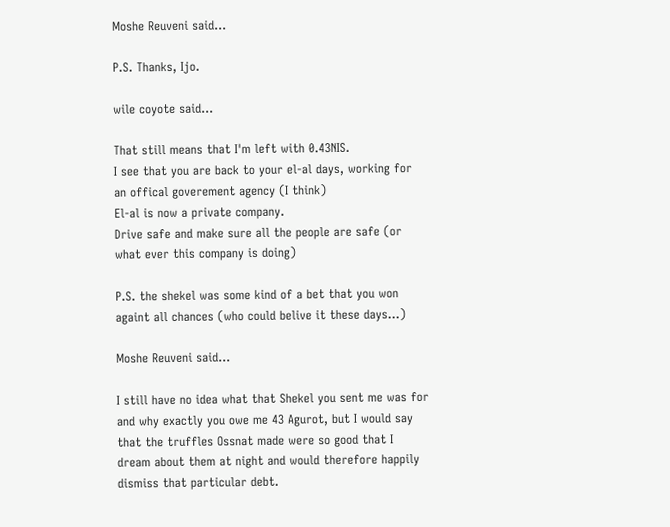Moshe Reuveni said...

P.S. Thanks, Ijo.

wile coyote said...

That still means that I'm left with 0.43NIS.
I see that you are back to your el-al days, working for an offical goverement agency (I think)
El-al is now a private company.
Drive safe and make sure all the people are safe (or what ever this company is doing)

P.S. the shekel was some kind of a bet that you won againt all chances (who could belive it these days...)

Moshe Reuveni said...

I still have no idea what that Shekel you sent me was for and why exactly you owe me 43 Agurot, but I would say that the truffles Ossnat made were so good that I dream about them at night and would therefore happily dismiss that particular debt.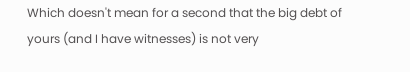Which doesn't mean for a second that the big debt of yours (and I have witnesses) is not very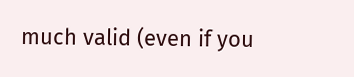much valid (even if you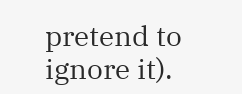pretend to ignore it).